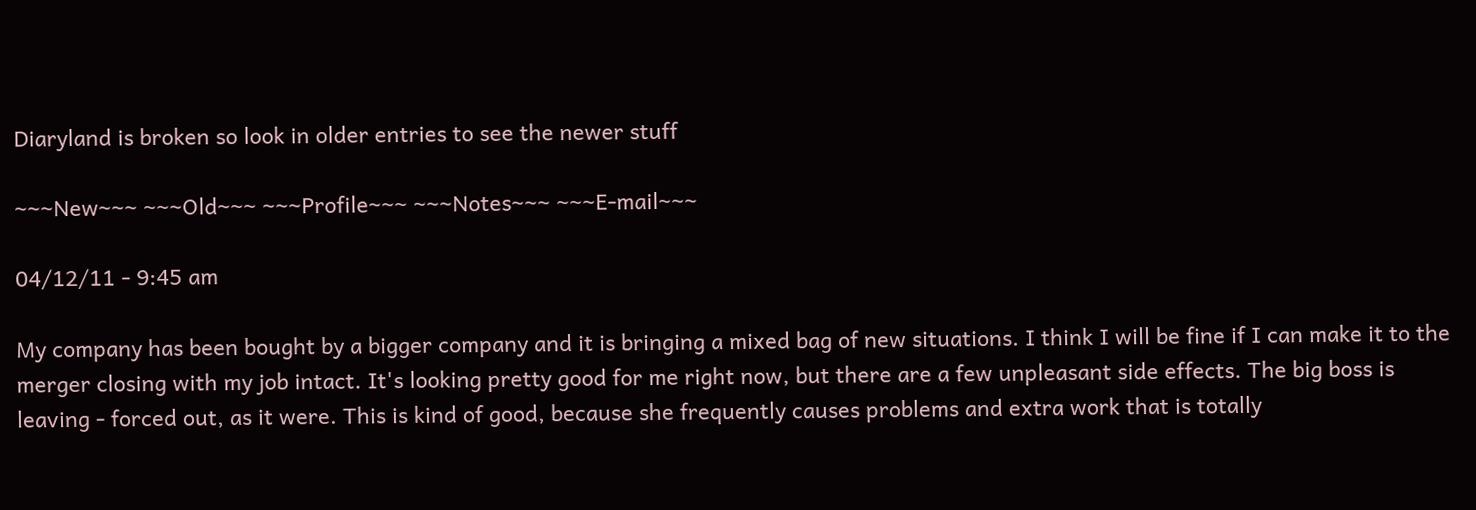Diaryland is broken so look in older entries to see the newer stuff

~~~New~~~ ~~~Old~~~ ~~~Profile~~~ ~~~Notes~~~ ~~~E-mail~~~

04/12/11 - 9:45 am

My company has been bought by a bigger company and it is bringing a mixed bag of new situations. I think I will be fine if I can make it to the merger closing with my job intact. It's looking pretty good for me right now, but there are a few unpleasant side effects. The big boss is leaving - forced out, as it were. This is kind of good, because she frequently causes problems and extra work that is totally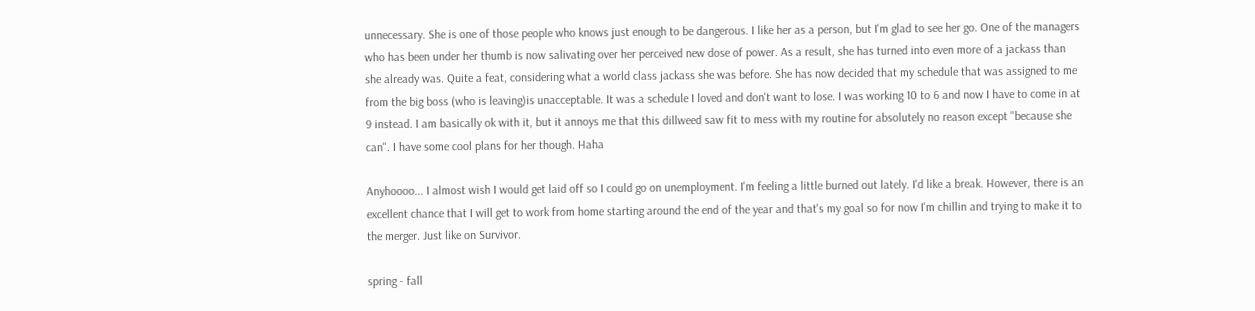unnecessary. She is one of those people who knows just enough to be dangerous. I like her as a person, but I'm glad to see her go. One of the managers who has been under her thumb is now salivating over her perceived new dose of power. As a result, she has turned into even more of a jackass than she already was. Quite a feat, considering what a world class jackass she was before. She has now decided that my schedule that was assigned to me from the big boss (who is leaving)is unacceptable. It was a schedule I loved and don't want to lose. I was working 10 to 6 and now I have to come in at 9 instead. I am basically ok with it, but it annoys me that this dillweed saw fit to mess with my routine for absolutely no reason except "because she can". I have some cool plans for her though. Haha

Anyhoooo... I almost wish I would get laid off so I could go on unemployment. I'm feeling a little burned out lately. I'd like a break. However, there is an excellent chance that I will get to work from home starting around the end of the year and that's my goal so for now I'm chillin and trying to make it to the merger. Just like on Survivor.

spring - fall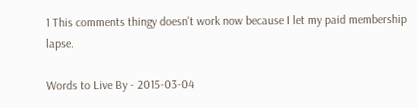1 This comments thingy doesn't work now because I let my paid membership lapse.

Words to Live By - 2015-03-04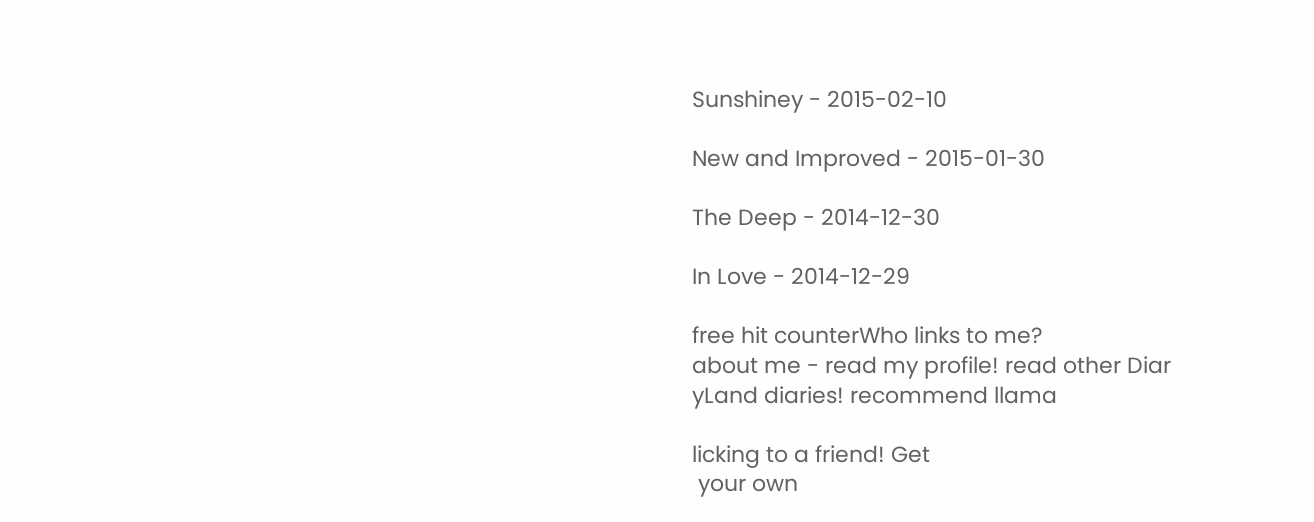Sunshiney - 2015-02-10

New and Improved - 2015-01-30

The Deep - 2014-12-30

In Love - 2014-12-29

free hit counterWho links to me?
about me - read my profile! read other Diar
yLand diaries! recommend llama

licking to a friend! Get
 your own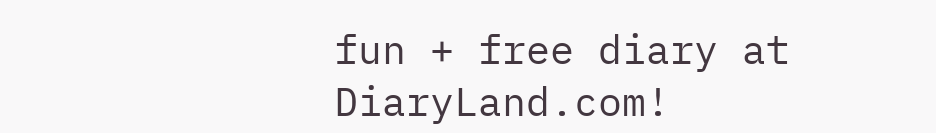fun + free diary at DiaryLand.com!